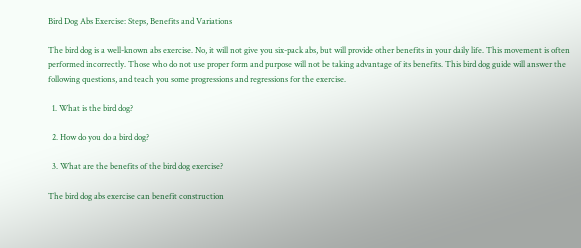Bird Dog Abs Exercise: Steps, Benefits and Variations

The bird dog is a well-known abs exercise. No, it will not give you six-pack abs, but will provide other benefits in your daily life. This movement is often performed incorrectly. Those who do not use proper form and purpose will not be taking advantage of its benefits. This bird dog guide will answer the following questions, and teach you some progressions and regressions for the exercise.

  1. What is the bird dog?

  2. How do you do a bird dog?

  3. What are the benefits of the bird dog exercise?

The bird dog abs exercise can benefit construction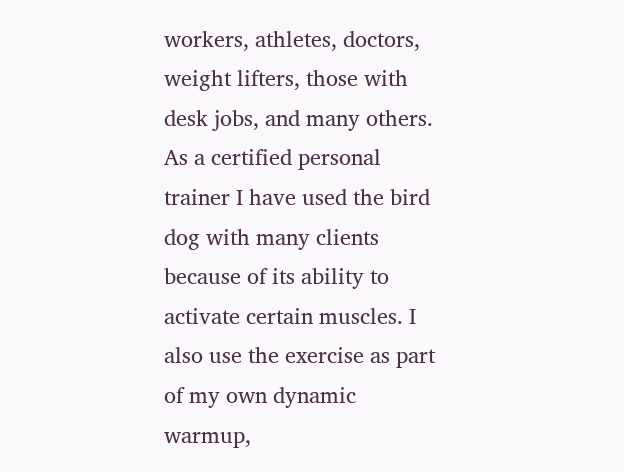workers, athletes, doctors, weight lifters, those with desk jobs, and many others. As a certified personal trainer I have used the bird dog with many clients because of its ability to activate certain muscles. I also use the exercise as part of my own dynamic warmup,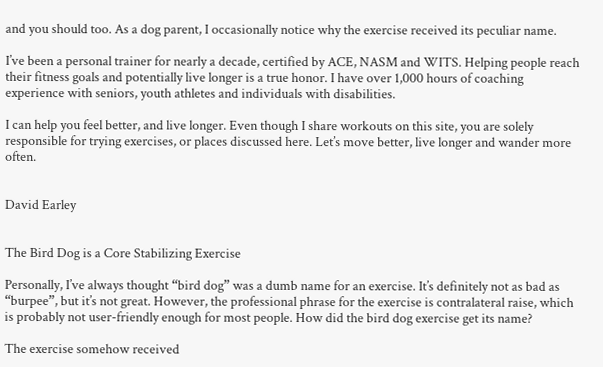and you should too. As a dog parent, I occasionally notice why the exercise received its peculiar name.

I’ve been a personal trainer for nearly a decade, certified by ACE, NASM and WITS. Helping people reach their fitness goals and potentially live longer is a true honor. I have over 1,000 hours of coaching experience with seniors, youth athletes and individuals with disabilities.

I can help you feel better, and live longer. Even though I share workouts on this site, you are solely responsible for trying exercises, or places discussed here. Let’s move better, live longer and wander more often.


David Earley


The Bird Dog is a Core Stabilizing Exercise

Personally, I’ve always thought “bird dog” was a dumb name for an exercise. It’s definitely not as bad as “burpee”, but it’s not great. However, the professional phrase for the exercise is contralateral raise, which is probably not user-friendly enough for most people. How did the bird dog exercise get its name?

The exercise somehow received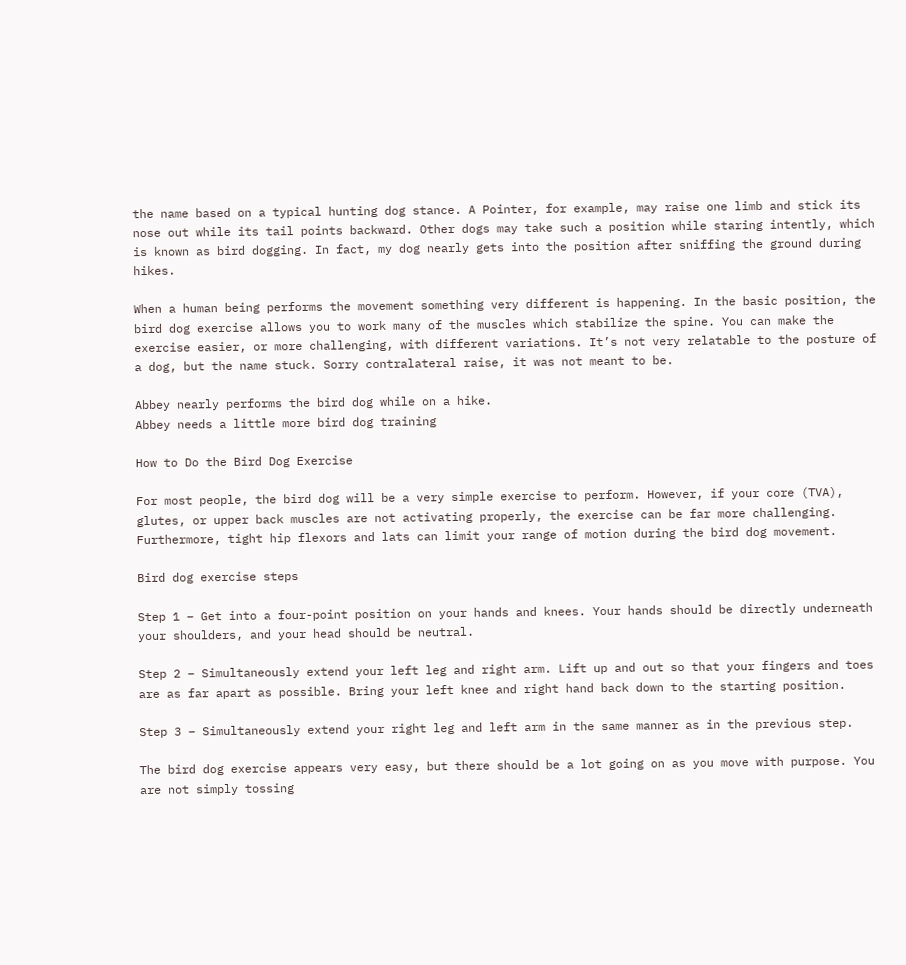the name based on a typical hunting dog stance. A Pointer, for example, may raise one limb and stick its nose out while its tail points backward. Other dogs may take such a position while staring intently, which is known as bird dogging. In fact, my dog nearly gets into the position after sniffing the ground during hikes.

When a human being performs the movement something very different is happening. In the basic position, the bird dog exercise allows you to work many of the muscles which stabilize the spine. You can make the exercise easier, or more challenging, with different variations. It’s not very relatable to the posture of a dog, but the name stuck. Sorry contralateral raise, it was not meant to be.

Abbey nearly performs the bird dog while on a hike.
Abbey needs a little more bird dog training

How to Do the Bird Dog Exercise

For most people, the bird dog will be a very simple exercise to perform. However, if your core (TVA), glutes, or upper back muscles are not activating properly, the exercise can be far more challenging. Furthermore, tight hip flexors and lats can limit your range of motion during the bird dog movement.

Bird dog exercise steps

Step 1 – Get into a four-point position on your hands and knees. Your hands should be directly underneath your shoulders, and your head should be neutral.

Step 2 – Simultaneously extend your left leg and right arm. Lift up and out so that your fingers and toes are as far apart as possible. Bring your left knee and right hand back down to the starting position.

Step 3 – Simultaneously extend your right leg and left arm in the same manner as in the previous step.

The bird dog exercise appears very easy, but there should be a lot going on as you move with purpose. You are not simply tossing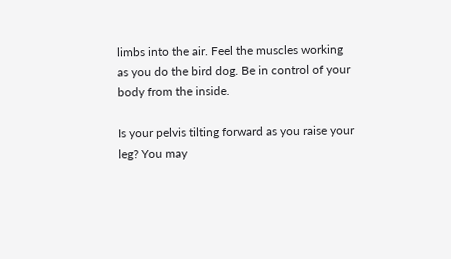limbs into the air. Feel the muscles working as you do the bird dog. Be in control of your body from the inside.

Is your pelvis tilting forward as you raise your leg? You may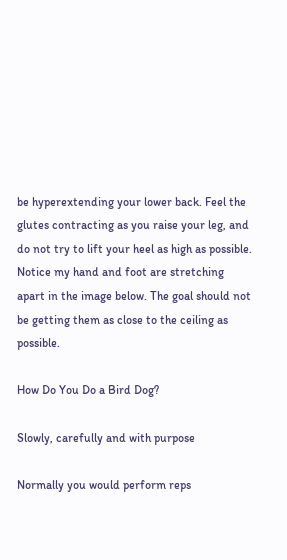be hyperextending your lower back. Feel the glutes contracting as you raise your leg, and do not try to lift your heel as high as possible. Notice my hand and foot are stretching apart in the image below. The goal should not be getting them as close to the ceiling as possible.

How Do You Do a Bird Dog?

Slowly, carefully and with purpose

Normally you would perform reps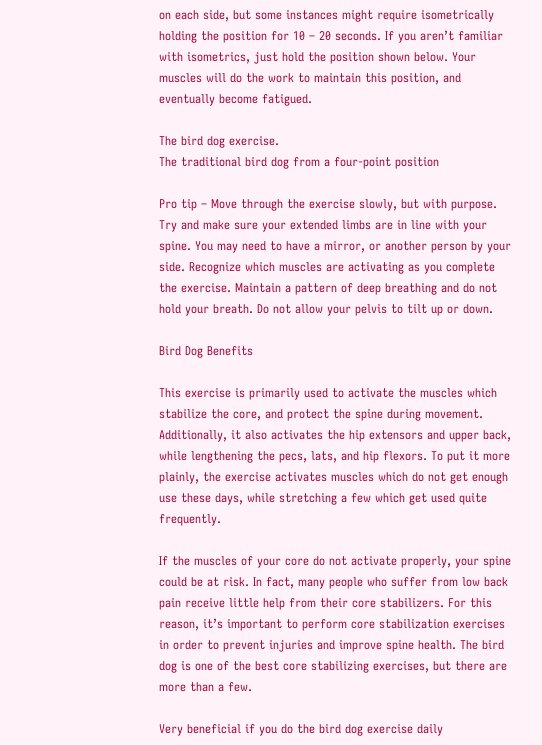on each side, but some instances might require isometrically holding the position for 10 – 20 seconds. If you aren’t familiar with isometrics, just hold the position shown below. Your muscles will do the work to maintain this position, and eventually become fatigued.

The bird dog exercise.
The traditional bird dog from a four-point position

Pro tip – Move through the exercise slowly, but with purpose. Try and make sure your extended limbs are in line with your spine. You may need to have a mirror, or another person by your side. Recognize which muscles are activating as you complete the exercise. Maintain a pattern of deep breathing and do not hold your breath. Do not allow your pelvis to tilt up or down.

Bird Dog Benefits

This exercise is primarily used to activate the muscles which stabilize the core, and protect the spine during movement. Additionally, it also activates the hip extensors and upper back, while lengthening the pecs, lats, and hip flexors. To put it more plainly, the exercise activates muscles which do not get enough use these days, while stretching a few which get used quite frequently.

If the muscles of your core do not activate properly, your spine could be at risk. In fact, many people who suffer from low back pain receive little help from their core stabilizers. For this reason, it’s important to perform core stabilization exercises in order to prevent injuries and improve spine health. The bird dog is one of the best core stabilizing exercises, but there are more than a few.

Very beneficial if you do the bird dog exercise daily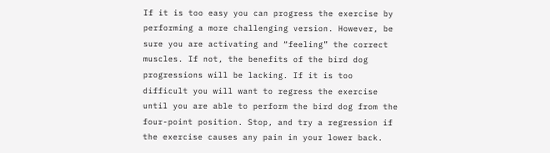If it is too easy you can progress the exercise by performing a more challenging version. However, be sure you are activating and “feeling” the correct muscles. If not, the benefits of the bird dog progressions will be lacking. If it is too difficult you will want to regress the exercise until you are able to perform the bird dog from the four-point position. Stop, and try a regression if the exercise causes any pain in your lower back.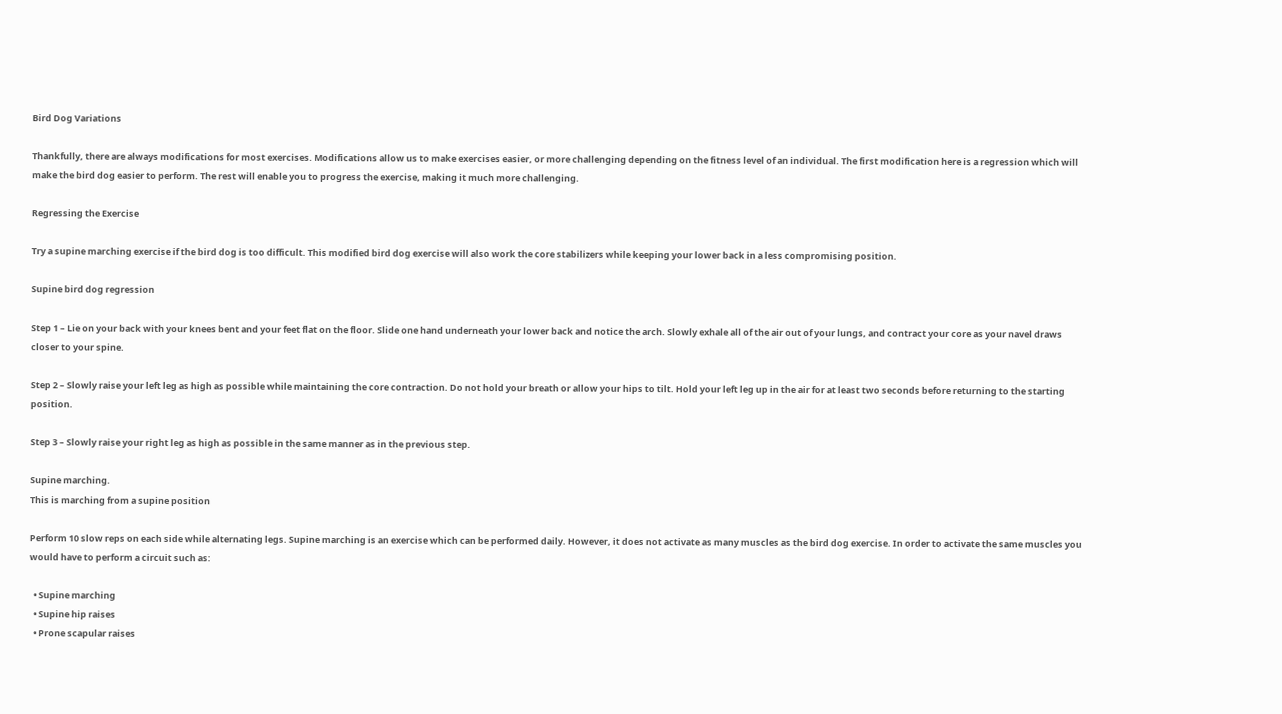Bird Dog Variations

Thankfully, there are always modifications for most exercises. Modifications allow us to make exercises easier, or more challenging depending on the fitness level of an individual. The first modification here is a regression which will make the bird dog easier to perform. The rest will enable you to progress the exercise, making it much more challenging.

Regressing the Exercise

Try a supine marching exercise if the bird dog is too difficult. This modified bird dog exercise will also work the core stabilizers while keeping your lower back in a less compromising position.

Supine bird dog regression

Step 1 – Lie on your back with your knees bent and your feet flat on the floor. Slide one hand underneath your lower back and notice the arch. Slowly exhale all of the air out of your lungs, and contract your core as your navel draws closer to your spine.

Step 2 – Slowly raise your left leg as high as possible while maintaining the core contraction. Do not hold your breath or allow your hips to tilt. Hold your left leg up in the air for at least two seconds before returning to the starting position.

Step 3 – Slowly raise your right leg as high as possible in the same manner as in the previous step.

Supine marching.
This is marching from a supine position

Perform 10 slow reps on each side while alternating legs. Supine marching is an exercise which can be performed daily. However, it does not activate as many muscles as the bird dog exercise. In order to activate the same muscles you would have to perform a circuit such as:

  • Supine marching
  • Supine hip raises
  • Prone scapular raises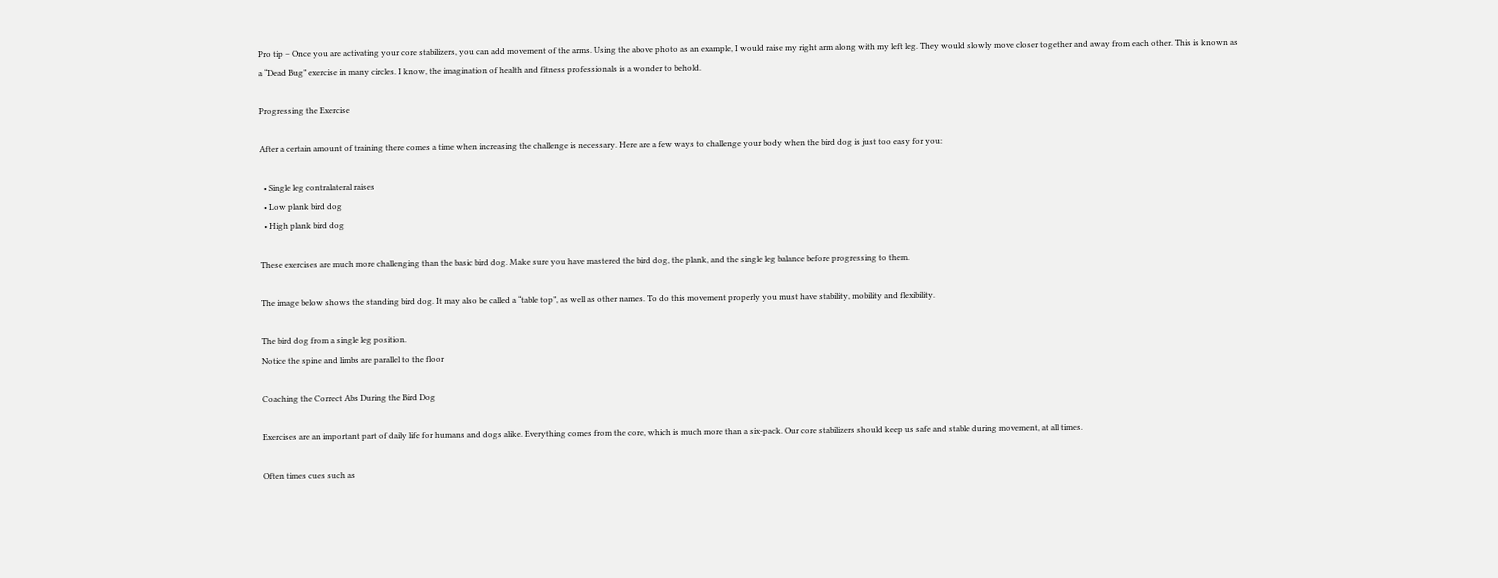Pro tip – Once you are activating your core stabilizers, you can add movement of the arms. Using the above photo as an example, I would raise my right arm along with my left leg. They would slowly move closer together and away from each other. This is known as a “Dead Bug” exercise in many circles. I know, the imagination of health and fitness professionals is a wonder to behold.

Progressing the Exercise

After a certain amount of training there comes a time when increasing the challenge is necessary. Here are a few ways to challenge your body when the bird dog is just too easy for you:

  • Single leg contralateral raises
  • Low plank bird dog
  • High plank bird dog

These exercises are much more challenging than the basic bird dog. Make sure you have mastered the bird dog, the plank, and the single leg balance before progressing to them.

The image below shows the standing bird dog. It may also be called a “table top”, as well as other names. To do this movement properly you must have stability, mobility and flexibility.

The bird dog from a single leg position.
Notice the spine and limbs are parallel to the floor

Coaching the Correct Abs During the Bird Dog

Exercises are an important part of daily life for humans and dogs alike. Everything comes from the core, which is much more than a six-pack. Our core stabilizers should keep us safe and stable during movement, at all times.

Often times cues such as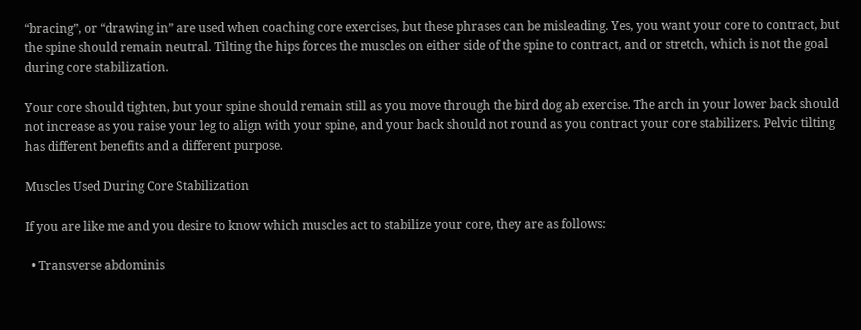“bracing”, or “drawing in” are used when coaching core exercises, but these phrases can be misleading. Yes, you want your core to contract, but the spine should remain neutral. Tilting the hips forces the muscles on either side of the spine to contract, and or stretch, which is not the goal during core stabilization.

Your core should tighten, but your spine should remain still as you move through the bird dog ab exercise. The arch in your lower back should not increase as you raise your leg to align with your spine, and your back should not round as you contract your core stabilizers. Pelvic tilting has different benefits and a different purpose.

Muscles Used During Core Stabilization

If you are like me and you desire to know which muscles act to stabilize your core, they are as follows:

  • Transverse abdominis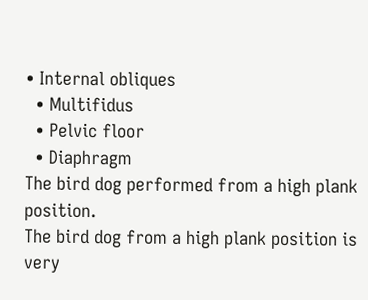• Internal obliques
  • Multifidus
  • Pelvic floor
  • Diaphragm
The bird dog performed from a high plank position.
The bird dog from a high plank position is very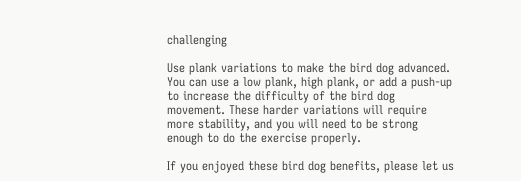challenging

Use plank variations to make the bird dog advanced. You can use a low plank, high plank, or add a push-up to increase the difficulty of the bird dog movement. These harder variations will require more stability, and you will need to be strong enough to do the exercise properly.

If you enjoyed these bird dog benefits, please let us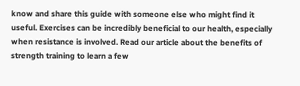know and share this guide with someone else who might find it useful. Exercises can be incredibly beneficial to our health, especially when resistance is involved. Read our article about the benefits of strength training to learn a few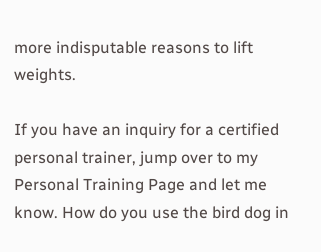more indisputable reasons to lift weights.

If you have an inquiry for a certified personal trainer, jump over to my Personal Training Page and let me know. How do you use the bird dog in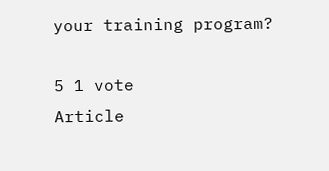your training program?

5 1 vote
Article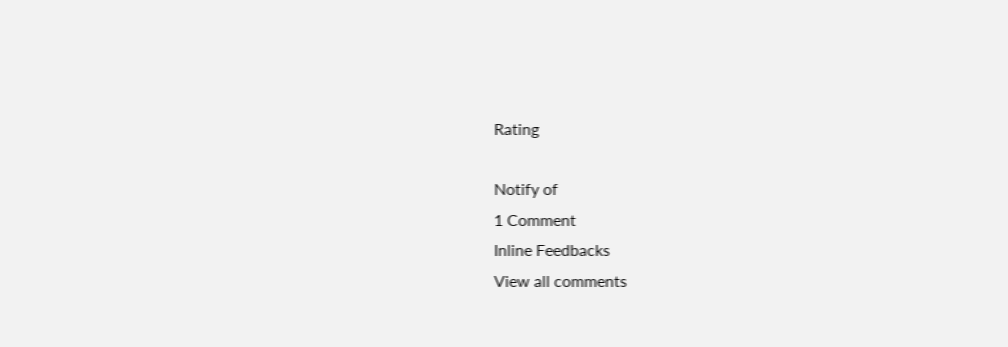Rating

Notify of
1 Comment
Inline Feedbacks
View all comments